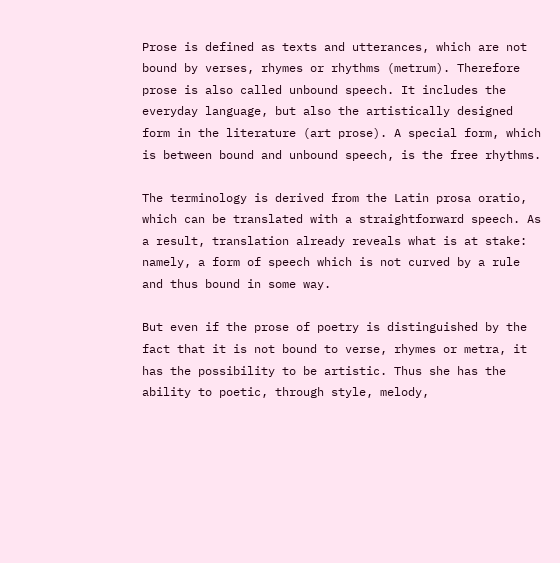Prose is defined as texts and utterances, which are not bound by verses, rhymes or rhythms (metrum). Therefore prose is also called unbound speech. It includes the everyday language, but also the artistically designed form in the literature (art prose). A special form, which is between bound and unbound speech, is the free rhythms.

The terminology is derived from the Latin prosa oratio, which can be translated with a straightforward speech. As a result, translation already reveals what is at stake: namely, a form of speech which is not curved by a rule and thus bound in some way.

But even if the prose of poetry is distinguished by the fact that it is not bound to verse, rhymes or metra, it has the possibility to be artistic. Thus she has the ability to poetic, through style, melody,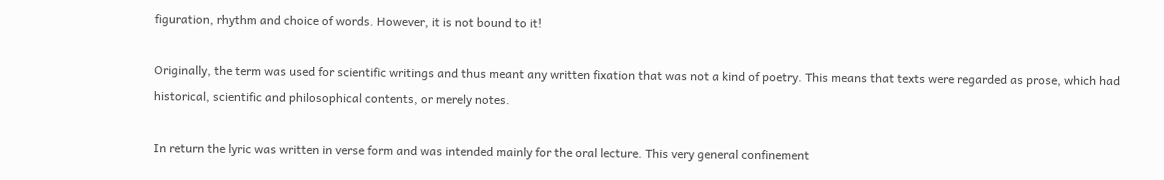figuration, rhythm and choice of words. However, it is not bound to it!

Originally, the term was used for scientific writings and thus meant any written fixation that was not a kind of poetry. This means that texts were regarded as prose, which had historical, scientific and philosophical contents, or merely notes.

In return the lyric was written in verse form and was intended mainly for the oral lecture. This very general confinement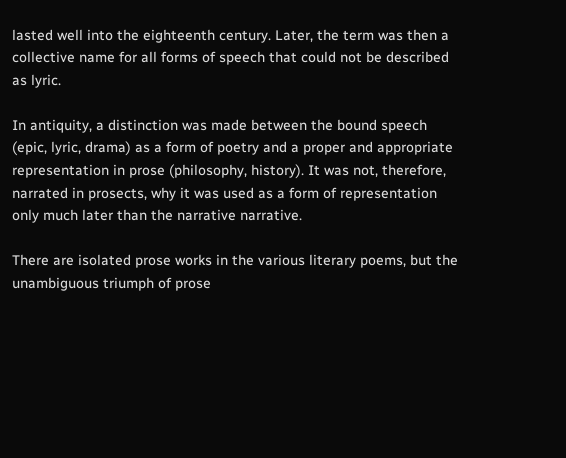lasted well into the eighteenth century. Later, the term was then a collective name for all forms of speech that could not be described as lyric.

In antiquity, a distinction was made between the bound speech (epic, lyric, drama) as a form of poetry and a proper and appropriate representation in prose (philosophy, history). It was not, therefore, narrated in prosects, why it was used as a form of representation only much later than the narrative narrative.

There are isolated prose works in the various literary poems, but the unambiguous triumph of prose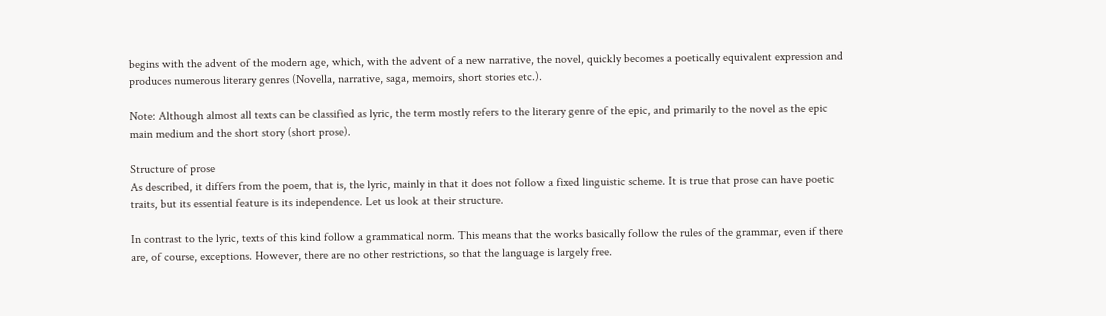begins with the advent of the modern age, which, with the advent of a new narrative, the novel, quickly becomes a poetically equivalent expression and produces numerous literary genres (Novella, narrative, saga, memoirs, short stories etc.).

Note: Although almost all texts can be classified as lyric, the term mostly refers to the literary genre of the epic, and primarily to the novel as the epic main medium and the short story (short prose).

Structure of prose
As described, it differs from the poem, that is, the lyric, mainly in that it does not follow a fixed linguistic scheme. It is true that prose can have poetic traits, but its essential feature is its independence. Let us look at their structure.

In contrast to the lyric, texts of this kind follow a grammatical norm. This means that the works basically follow the rules of the grammar, even if there are, of course, exceptions. However, there are no other restrictions, so that the language is largely free.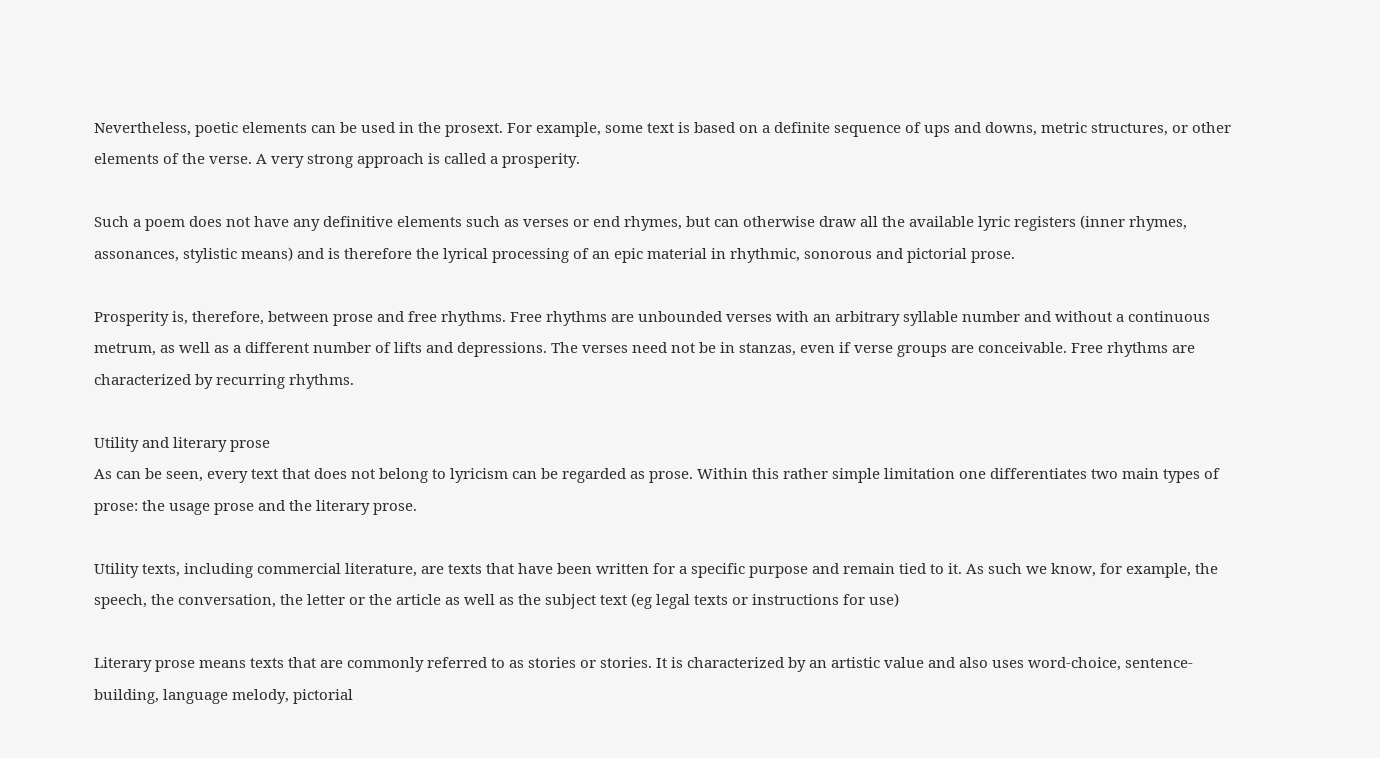Nevertheless, poetic elements can be used in the prosext. For example, some text is based on a definite sequence of ups and downs, metric structures, or other elements of the verse. A very strong approach is called a prosperity.

Such a poem does not have any definitive elements such as verses or end rhymes, but can otherwise draw all the available lyric registers (inner rhymes, assonances, stylistic means) and is therefore the lyrical processing of an epic material in rhythmic, sonorous and pictorial prose.

Prosperity is, therefore, between prose and free rhythms. Free rhythms are unbounded verses with an arbitrary syllable number and without a continuous metrum, as well as a different number of lifts and depressions. The verses need not be in stanzas, even if verse groups are conceivable. Free rhythms are characterized by recurring rhythms.

Utility and literary prose
As can be seen, every text that does not belong to lyricism can be regarded as prose. Within this rather simple limitation one differentiates two main types of prose: the usage prose and the literary prose.

Utility texts, including commercial literature, are texts that have been written for a specific purpose and remain tied to it. As such we know, for example, the speech, the conversation, the letter or the article as well as the subject text (eg legal texts or instructions for use)

Literary prose means texts that are commonly referred to as stories or stories. It is characterized by an artistic value and also uses word-choice, sentence-building, language melody, pictorial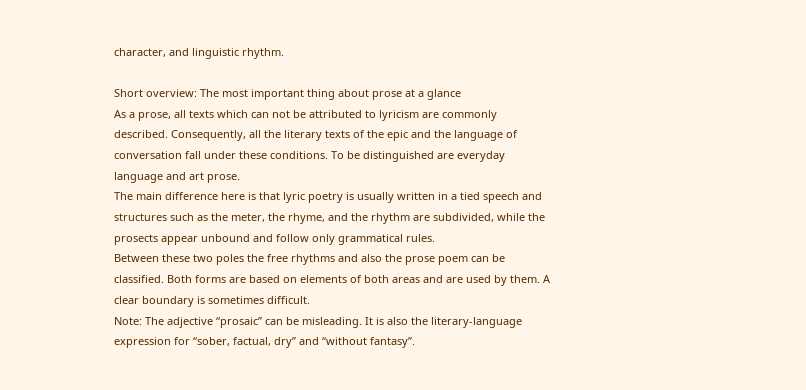character, and linguistic rhythm.

Short overview: The most important thing about prose at a glance
As a prose, all texts which can not be attributed to lyricism are commonly described. Consequently, all the literary texts of the epic and the language of conversation fall under these conditions. To be distinguished are everyday language and art prose.
The main difference here is that lyric poetry is usually written in a tied speech and structures such as the meter, the rhyme, and the rhythm are subdivided, while the prosects appear unbound and follow only grammatical rules.
Between these two poles the free rhythms and also the prose poem can be classified. Both forms are based on elements of both areas and are used by them. A clear boundary is sometimes difficult.
Note: The adjective “prosaic” can be misleading. It is also the literary-language expression for “sober, factual, dry” and “without fantasy”.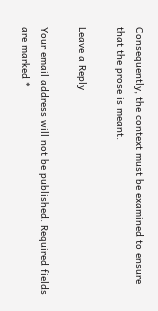Consequently, the context must be examined to ensure that the prose is meant.

Leave a Reply

Your email address will not be published. Required fields are marked *